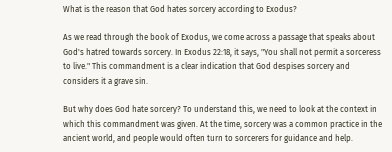What is the reason that God hates sorcery according to Exodus?

As we read through the book of Exodus, we come across a passage that speaks about God's hatred towards sorcery. In Exodus 22:18, it says, "You shall not permit a sorceress to live." This commandment is a clear indication that God despises sorcery and considers it a grave sin.

But why does God hate sorcery? To understand this, we need to look at the context in which this commandment was given. At the time, sorcery was a common practice in the ancient world, and people would often turn to sorcerers for guidance and help.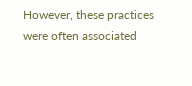However, these practices were often associated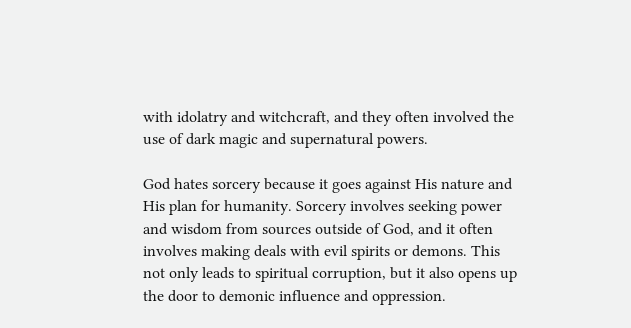with idolatry and witchcraft, and they often involved the use of dark magic and supernatural powers.

God hates sorcery because it goes against His nature and His plan for humanity. Sorcery involves seeking power and wisdom from sources outside of God, and it often involves making deals with evil spirits or demons. This not only leads to spiritual corruption, but it also opens up the door to demonic influence and oppression.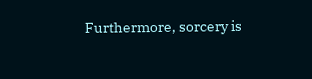Furthermore, sorcery is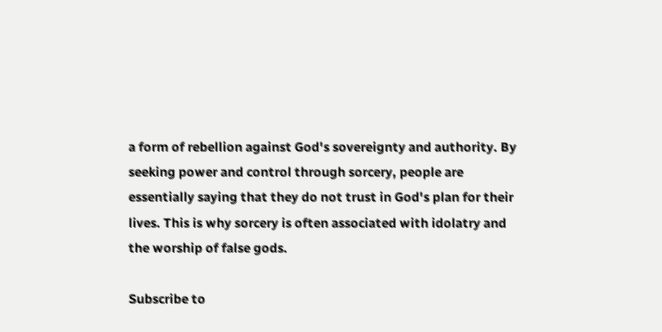a form of rebellion against God's sovereignty and authority. By seeking power and control through sorcery, people are essentially saying that they do not trust in God's plan for their lives. This is why sorcery is often associated with idolatry and the worship of false gods.

Subscribe to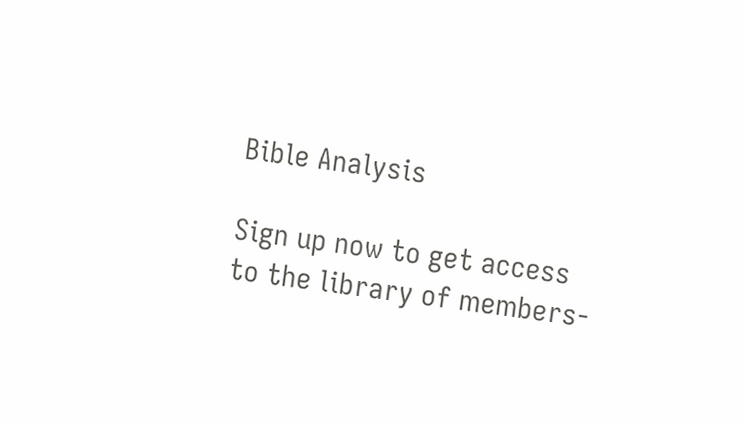Bible Analysis

Sign up now to get access to the library of members-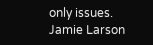only issues.
Jamie Larson